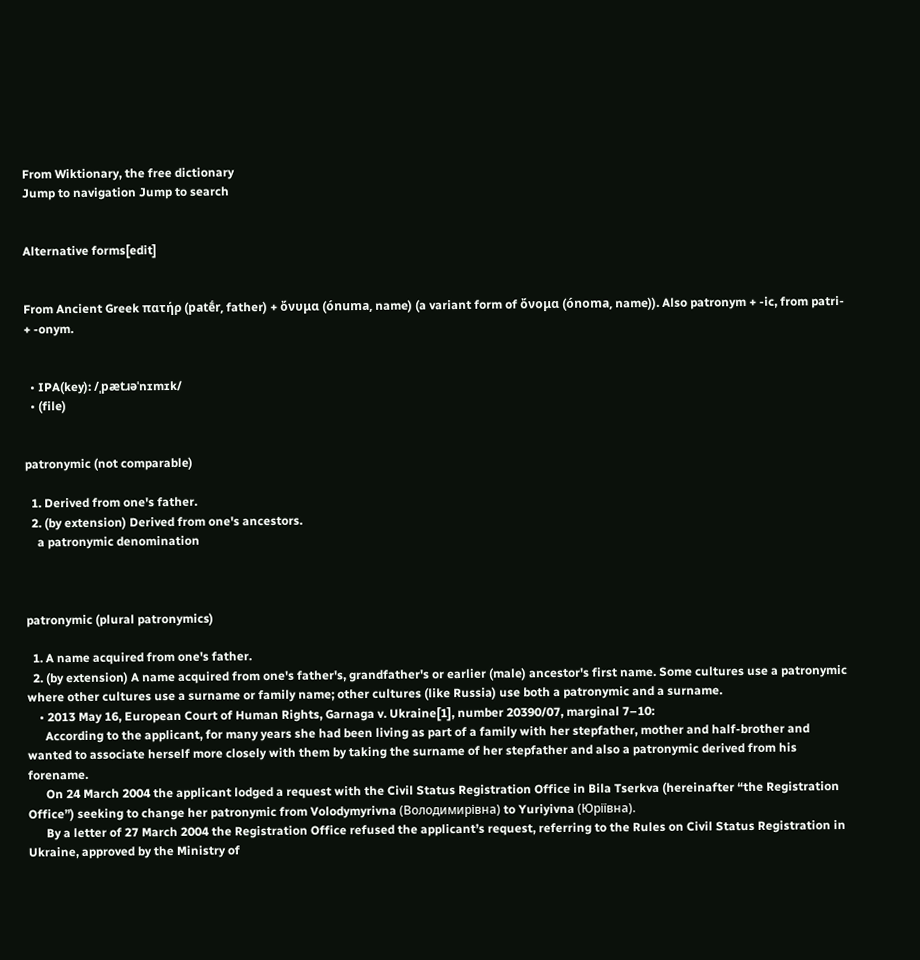From Wiktionary, the free dictionary
Jump to navigation Jump to search


Alternative forms[edit]


From Ancient Greek πατήρ (patḗr, father) + ὄνυμα (ónuma, name) (a variant form of ὄνομα (ónoma, name)). Also patronym + -ic, from patri- + -onym.


  • IPA(key): /ˌpætɹəˈnɪmɪk/
  • (file)


patronymic (not comparable)

  1. Derived from one's father.
  2. (by extension) Derived from one's ancestors.
    a patronymic denomination



patronymic (plural patronymics)

  1. A name acquired from one's father.
  2. (by extension) A name acquired from one's father's, grandfather's or earlier (male) ancestor's first name. Some cultures use a patronymic where other cultures use a surname or family name; other cultures (like Russia) use both a patronymic and a surname.
    • 2013 May 16, European Court of Human Rights, Garnaga v. Ukraine[1], number 20390/07, marginal 7–10:
      According to the applicant, for many years she had been living as part of a family with her stepfather, mother and half-brother and wanted to associate herself more closely with them by taking the surname of her stepfather and also a patronymic derived from his forename.
      On 24 March 2004 the applicant lodged a request with the Civil Status Registration Office in Bila Tserkva (hereinafter “the Registration Office”) seeking to change her patronymic from Volodymyrivna (Володимирівна) to Yuriyivna (Юріївна).
      By a letter of 27 March 2004 the Registration Office refused the applicant’s request, referring to the Rules on Civil Status Registration in Ukraine, approved by the Ministry of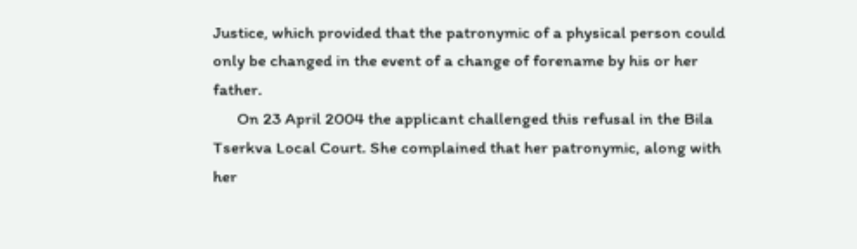Justice, which provided that the patronymic of a physical person could only be changed in the event of a change of forename by his or her father.
      On 23 April 2004 the applicant challenged this refusal in the Bila Tserkva Local Court. She complained that her patronymic, along with her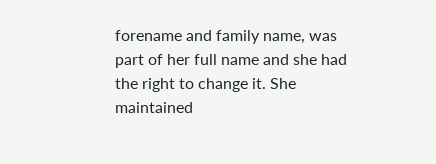forename and family name, was part of her full name and she had the right to change it. She maintained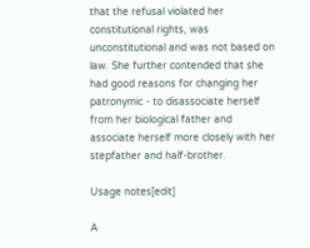that the refusal violated her constitutional rights, was unconstitutional and was not based on law. She further contended that she had good reasons for changing her patronymic - to disassociate herself from her biological father and associate herself more closely with her stepfather and half-brother.

Usage notes[edit]

A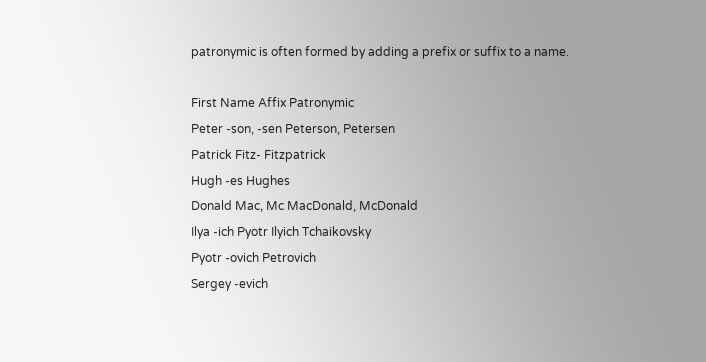patronymic is often formed by adding a prefix or suffix to a name.

First Name Affix Patronymic
Peter -son, -sen Peterson, Petersen
Patrick Fitz- Fitzpatrick
Hugh -es Hughes
Donald Mac, Mc MacDonald, McDonald
Ilya -ich Pyotr Ilyich Tchaikovsky
Pyotr -ovich Petrovich
Sergey -evich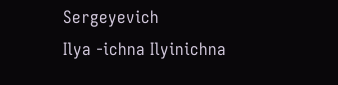Sergeyevich
Ilya -ichna Ilyinichna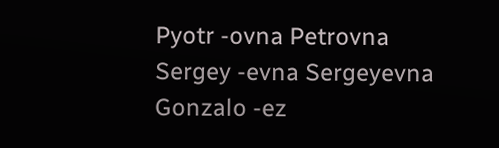Pyotr -ovna Petrovna
Sergey -evna Sergeyevna
Gonzalo -ez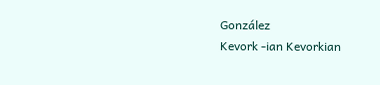González
Kevork -ian Kevorkian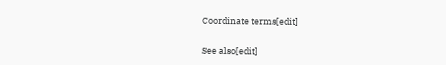Coordinate terms[edit]


See also[edit]